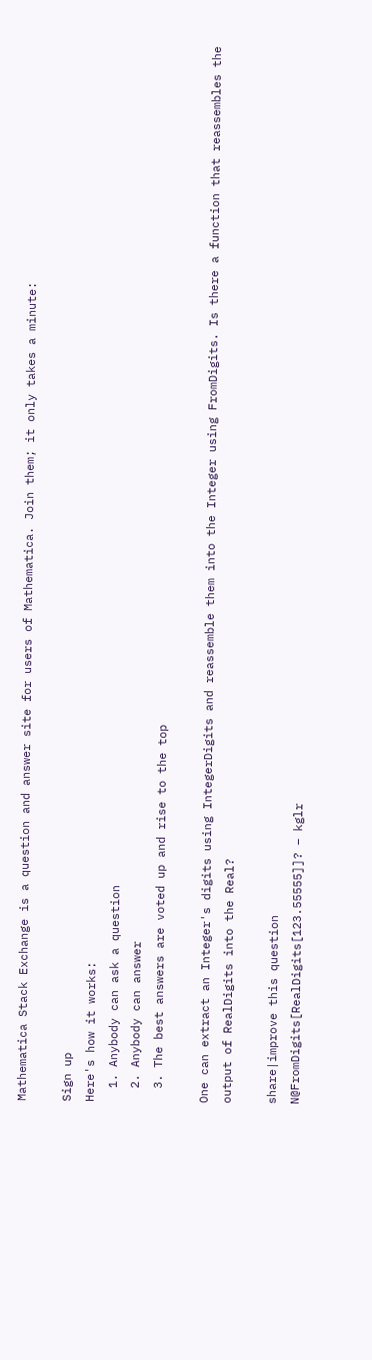Mathematica Stack Exchange is a question and answer site for users of Mathematica. Join them; it only takes a minute:

Sign up
Here's how it works:
  1. Anybody can ask a question
  2. Anybody can answer
  3. The best answers are voted up and rise to the top

One can extract an Integer's digits using IntegerDigits and reassemble them into the Integer using FromDigits. Is there a function that reassembles the output of RealDigits into the Real?

share|improve this question
N@FromDigits[RealDigits[123.55555]]? – kglr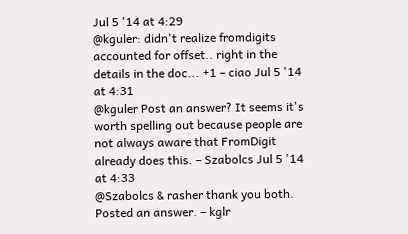Jul 5 '14 at 4:29
@kguler: didn't realize fromdigits accounted for offset.. right in the details in the doc... +1 – ciao Jul 5 '14 at 4:31
@kguler Post an answer? It seems it's worth spelling out because people are not always aware that FromDigit already does this. – Szabolcs Jul 5 '14 at 4:33
@Szabolcs & rasher thank you both. Posted an answer. – kglr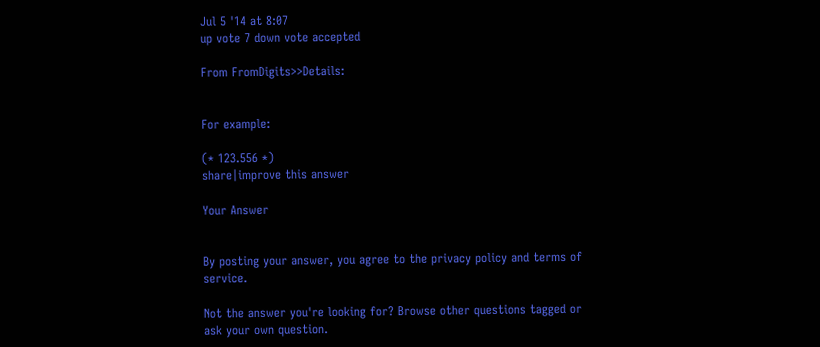Jul 5 '14 at 8:07
up vote 7 down vote accepted

From FromDigits>>Details:


For example:

(* 123.556 *)
share|improve this answer

Your Answer


By posting your answer, you agree to the privacy policy and terms of service.

Not the answer you're looking for? Browse other questions tagged or ask your own question.